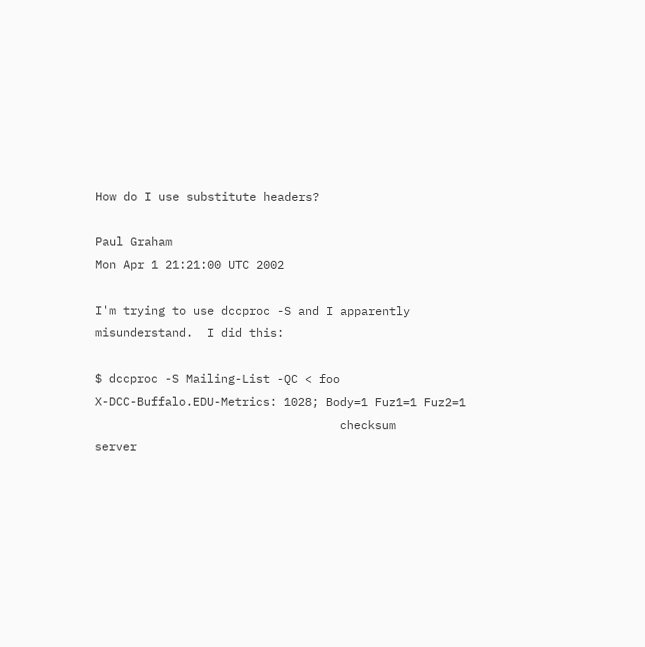How do I use substitute headers?

Paul Graham
Mon Apr 1 21:21:00 UTC 2002

I'm trying to use dccproc -S and I apparently misunderstand.  I did this:

$ dccproc -S Mailing-List -QC < foo
X-DCC-Buffalo.EDU-Metrics: 1028; Body=1 Fuz1=1 Fuz2=1
                                   checksum                 server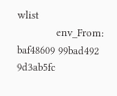wlist
             env_From: baf48609 99bad492 9d3ab5fc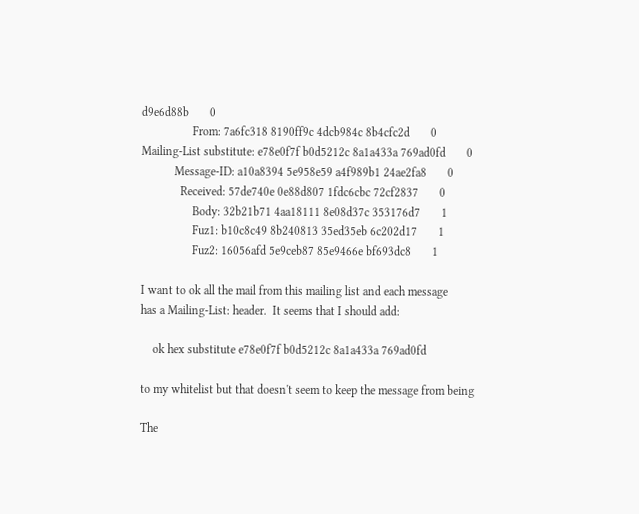d9e6d88b       0
                 From: 7a6fc318 8190ff9c 4dcb984c 8b4cfc2d       0
Mailing-List substitute: e78e0f7f b0d5212c 8a1a433a 769ad0fd       0
           Message-ID: a10a8394 5e958e59 a4f989b1 24ae2fa8       0
             Received: 57de740e 0e88d807 1fdc6cbc 72cf2837       0
                 Body: 32b21b71 4aa18111 8e08d37c 353176d7       1
                 Fuz1: b10c8c49 8b240813 35ed35eb 6c202d17       1
                 Fuz2: 16056afd 5e9ceb87 85e9466e bf693dc8       1

I want to ok all the mail from this mailing list and each message
has a Mailing-List: header.  It seems that I should add:

    ok hex substitute e78e0f7f b0d5212c 8a1a433a 769ad0fd

to my whitelist but that doesn't seem to keep the message from being

The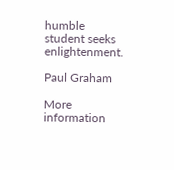humble student seeks enlightenment.

Paul Graham

More information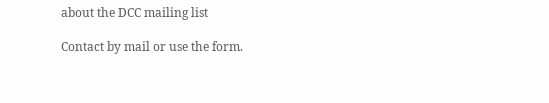about the DCC mailing list

Contact by mail or use the form.